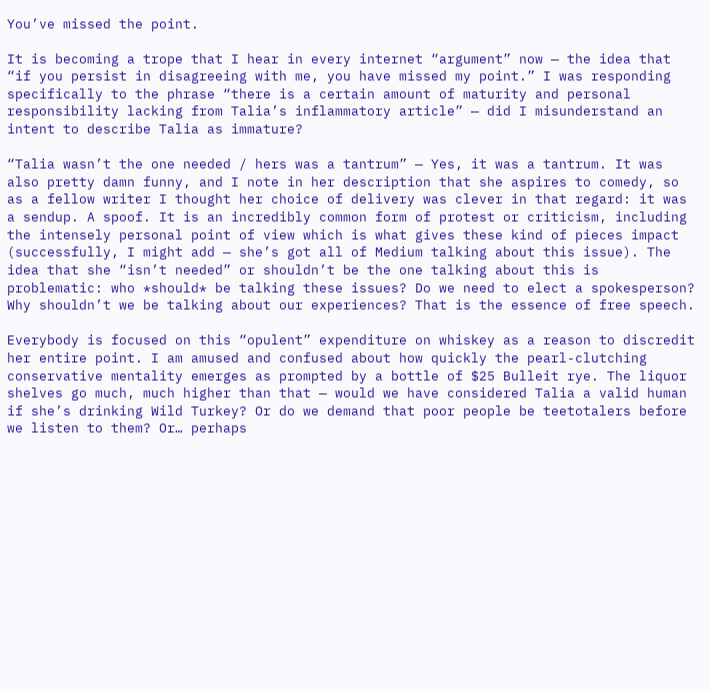You’ve missed the point.

It is becoming a trope that I hear in every internet “argument” now — the idea that “if you persist in disagreeing with me, you have missed my point.” I was responding specifically to the phrase “there is a certain amount of maturity and personal responsibility lacking from Talia’s inflammatory article” — did I misunderstand an intent to describe Talia as immature?

“Talia wasn’t the one needed / hers was a tantrum” — Yes, it was a tantrum. It was also pretty damn funny, and I note in her description that she aspires to comedy, so as a fellow writer I thought her choice of delivery was clever in that regard: it was a sendup. A spoof. It is an incredibly common form of protest or criticism, including the intensely personal point of view which is what gives these kind of pieces impact (successfully, I might add — she’s got all of Medium talking about this issue). The idea that she “isn’t needed” or shouldn’t be the one talking about this is problematic: who *should* be talking these issues? Do we need to elect a spokesperson? Why shouldn’t we be talking about our experiences? That is the essence of free speech.

Everybody is focused on this “opulent” expenditure on whiskey as a reason to discredit her entire point. I am amused and confused about how quickly the pearl-clutching conservative mentality emerges as prompted by a bottle of $25 Bulleit rye. The liquor shelves go much, much higher than that — would we have considered Talia a valid human if she’s drinking Wild Turkey? Or do we demand that poor people be teetotalers before we listen to them? Or… perhaps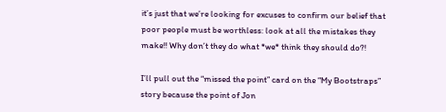it’s just that we’re looking for excuses to confirm our belief that poor people must be worthless: look at all the mistakes they make!! Why don’t they do what *we* think they should do?!

I’ll pull out the “missed the point” card on the “My Bootstraps” story because the point of Jon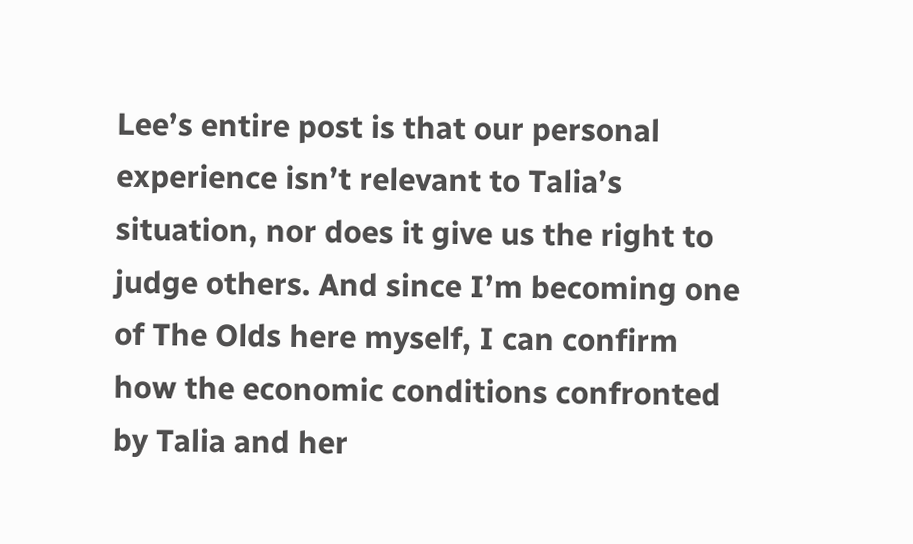Lee’s entire post is that our personal experience isn’t relevant to Talia’s situation, nor does it give us the right to judge others. And since I’m becoming one of The Olds here myself, I can confirm how the economic conditions confronted by Talia and her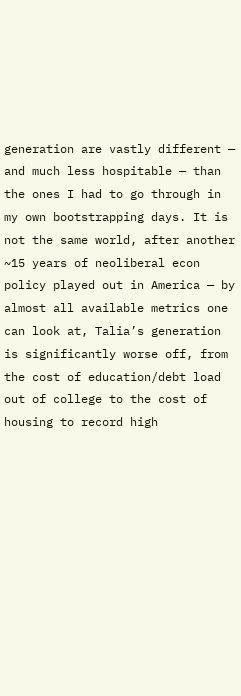generation are vastly different — and much less hospitable — than the ones I had to go through in my own bootstrapping days. It is not the same world, after another ~15 years of neoliberal econ policy played out in America — by almost all available metrics one can look at, Talia’s generation is significantly worse off, from the cost of education/debt load out of college to the cost of housing to record high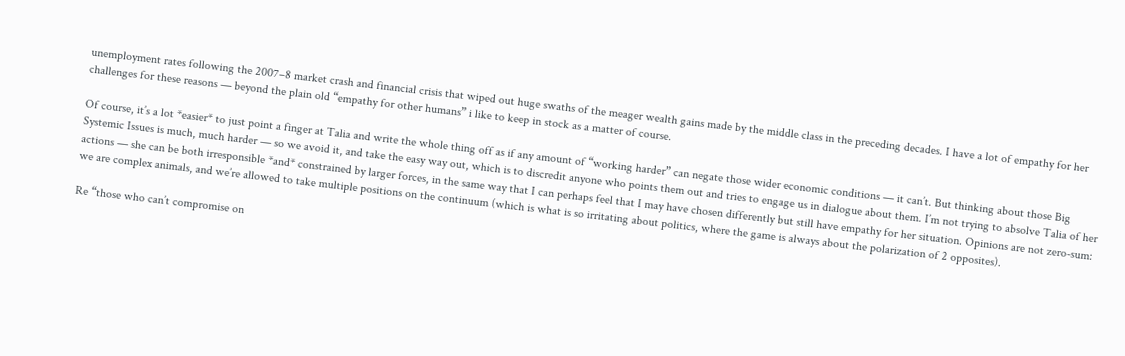unemployment rates following the 2007–8 market crash and financial crisis that wiped out huge swaths of the meager wealth gains made by the middle class in the preceding decades. I have a lot of empathy for her challenges for these reasons — beyond the plain old “empathy for other humans” i like to keep in stock as a matter of course.

Of course, it’s a lot *easier* to just point a finger at Talia and write the whole thing off as if any amount of “working harder” can negate those wider economic conditions — it can’t. But thinking about those Big Systemic Issues is much, much harder — so we avoid it, and take the easy way out, which is to discredit anyone who points them out and tries to engage us in dialogue about them. I’m not trying to absolve Talia of her actions — she can be both irresponsible *and* constrained by larger forces, in the same way that I can perhaps feel that I may have chosen differently but still have empathy for her situation. Opinions are not zero-sum: we are complex animals, and we’re allowed to take multiple positions on the continuum (which is what is so irritating about politics, where the game is always about the polarization of 2 opposites).

Re “those who can’t compromise on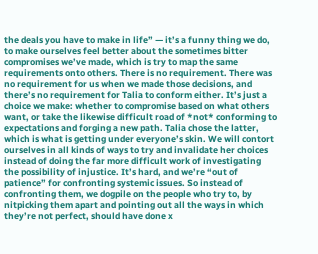the deals you have to make in life” — it’s a funny thing we do, to make ourselves feel better about the sometimes bitter compromises we’ve made, which is try to map the same requirements onto others. There is no requirement. There was no requirement for us when we made those decisions, and there’s no requirement for Talia to conform either. It’s just a choice we make: whether to compromise based on what others want, or take the likewise difficult road of *not* conforming to expectations and forging a new path. Talia chose the latter, which is what is getting under everyone’s skin. We will contort ourselves in all kinds of ways to try and invalidate her choices instead of doing the far more difficult work of investigating the possibility of injustice. It’s hard, and we’re “out of patience” for confronting systemic issues. So instead of confronting them, we dogpile on the people who try to, by nitpicking them apart and pointing out all the ways in which they’re not perfect, should have done x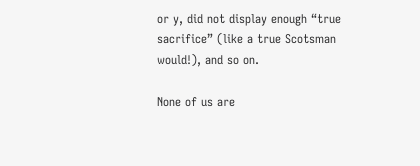or y, did not display enough “true sacrifice” (like a true Scotsman would!), and so on.

None of us are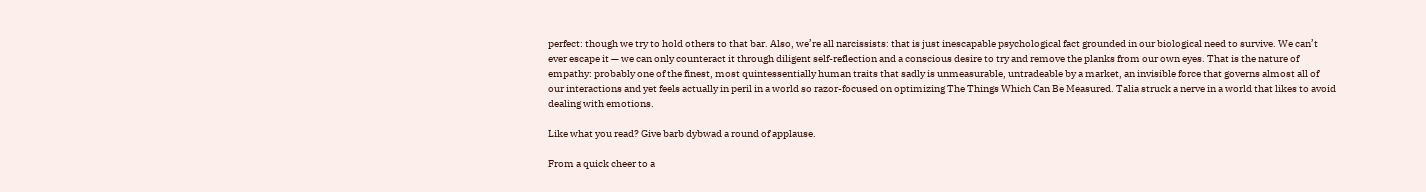perfect: though we try to hold others to that bar. Also, we’re all narcissists: that is just inescapable psychological fact grounded in our biological need to survive. We can’t ever escape it — we can only counteract it through diligent self-reflection and a conscious desire to try and remove the planks from our own eyes. That is the nature of empathy: probably one of the finest, most quintessentially human traits that sadly is unmeasurable, untradeable by a market, an invisible force that governs almost all of our interactions and yet feels actually in peril in a world so razor-focused on optimizing The Things Which Can Be Measured. Talia struck a nerve in a world that likes to avoid dealing with emotions.

Like what you read? Give barb dybwad a round of applause.

From a quick cheer to a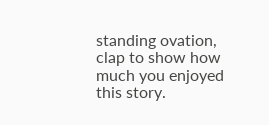standing ovation, clap to show how much you enjoyed this story.